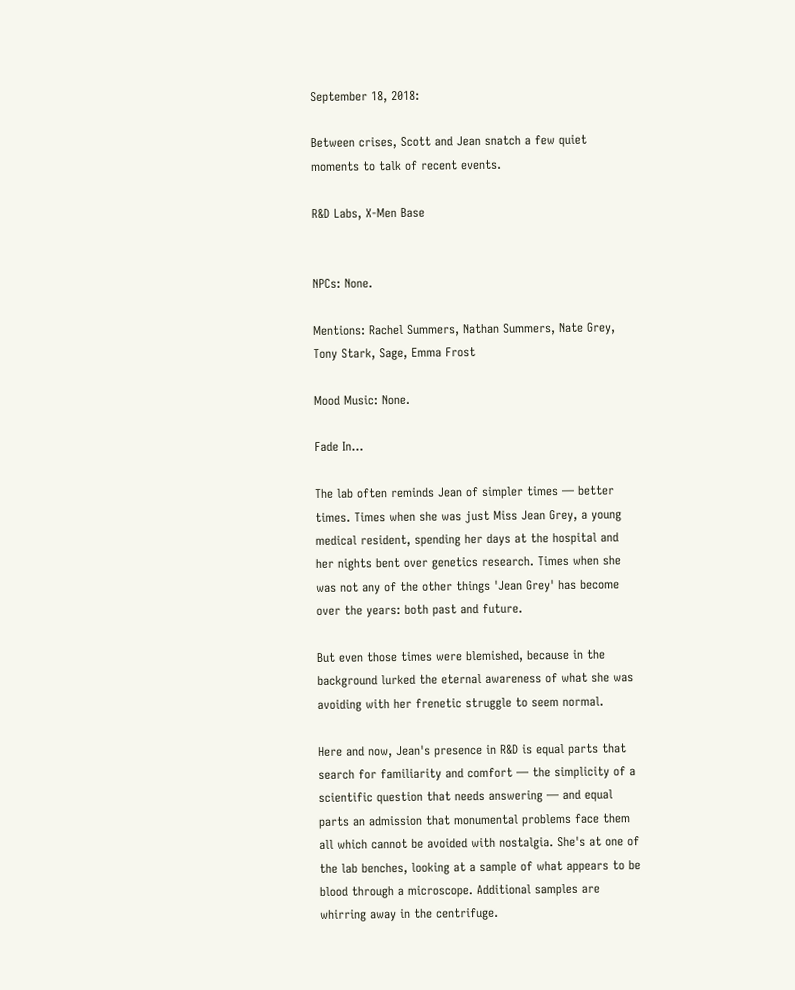September 18, 2018:

Between crises, Scott and Jean snatch a few quiet moments to talk of recent events.

R&D Labs, X-Men Base


NPCs: None.

Mentions: Rachel Summers, Nathan Summers, Nate Grey, Tony Stark, Sage, Emma Frost

Mood Music: None.

Fade In…

The lab often reminds Jean of simpler times — better times. Times when she was just Miss Jean Grey, a young medical resident, spending her days at the hospital and her nights bent over genetics research. Times when she was not any of the other things 'Jean Grey' has become over the years: both past and future.

But even those times were blemished, because in the background lurked the eternal awareness of what she was avoiding with her frenetic struggle to seem normal.

Here and now, Jean's presence in R&D is equal parts that search for familiarity and comfort — the simplicity of a scientific question that needs answering — and equal parts an admission that monumental problems face them all which cannot be avoided with nostalgia. She's at one of the lab benches, looking at a sample of what appears to be blood through a microscope. Additional samples are whirring away in the centrifuge.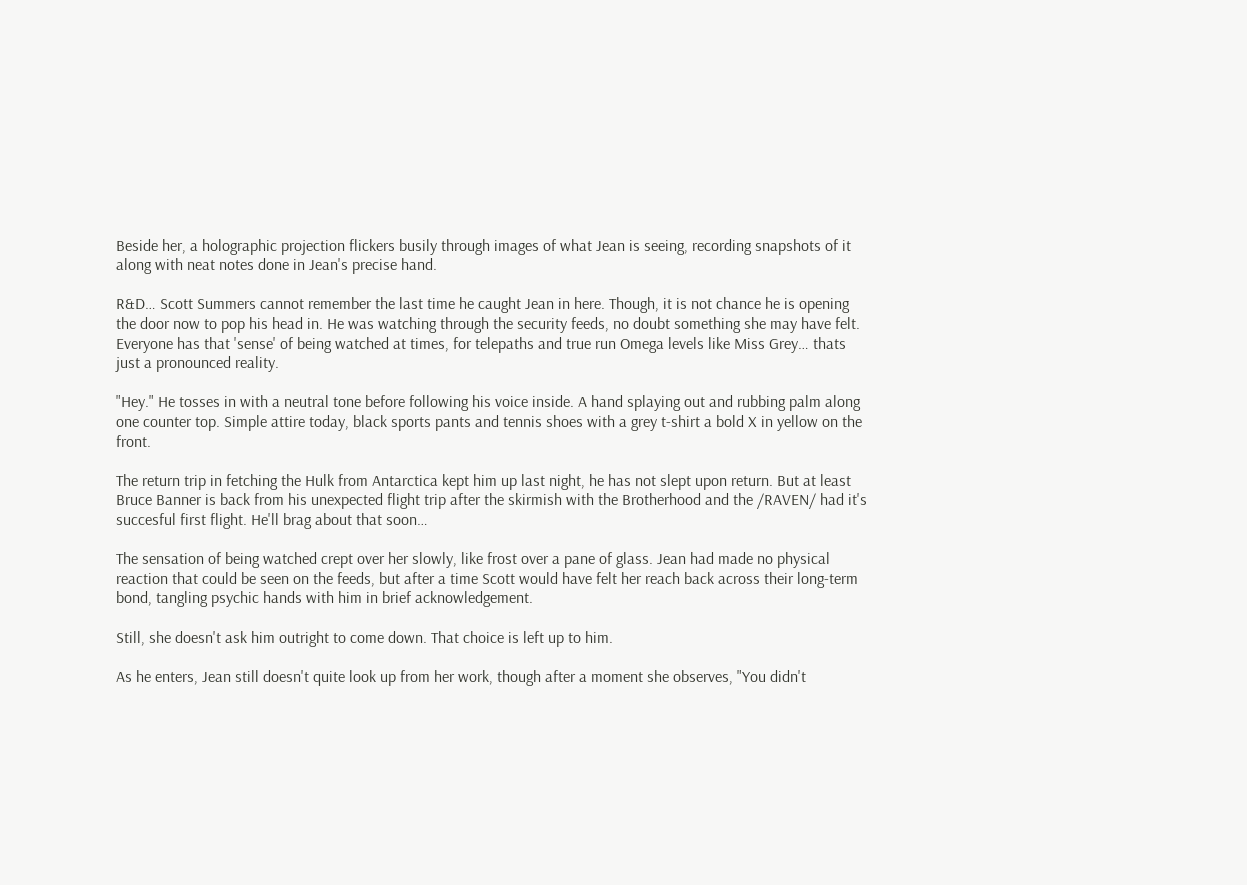Beside her, a holographic projection flickers busily through images of what Jean is seeing, recording snapshots of it along with neat notes done in Jean's precise hand.

R&D… Scott Summers cannot remember the last time he caught Jean in here. Though, it is not chance he is opening the door now to pop his head in. He was watching through the security feeds, no doubt something she may have felt. Everyone has that 'sense' of being watched at times, for telepaths and true run Omega levels like Miss Grey… thats just a pronounced reality.

"Hey." He tosses in with a neutral tone before following his voice inside. A hand splaying out and rubbing palm along one counter top. Simple attire today, black sports pants and tennis shoes with a grey t-shirt a bold X in yellow on the front.

The return trip in fetching the Hulk from Antarctica kept him up last night, he has not slept upon return. But at least Bruce Banner is back from his unexpected flight trip after the skirmish with the Brotherhood and the /RAVEN/ had it's succesful first flight. He'll brag about that soon…

The sensation of being watched crept over her slowly, like frost over a pane of glass. Jean had made no physical reaction that could be seen on the feeds, but after a time Scott would have felt her reach back across their long-term bond, tangling psychic hands with him in brief acknowledgement.

Still, she doesn't ask him outright to come down. That choice is left up to him.

As he enters, Jean still doesn't quite look up from her work, though after a moment she observes, "You didn't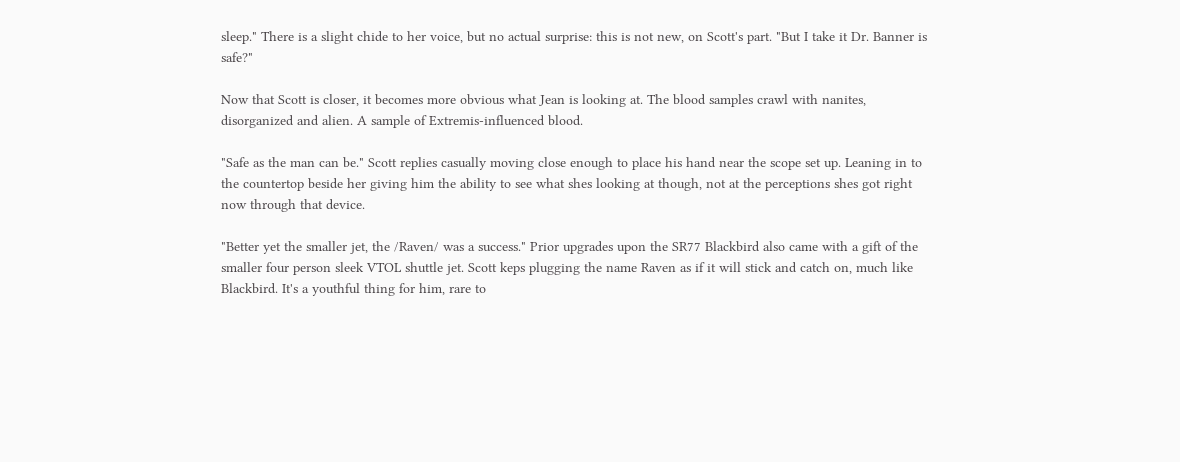sleep." There is a slight chide to her voice, but no actual surprise: this is not new, on Scott's part. "But I take it Dr. Banner is safe?"

Now that Scott is closer, it becomes more obvious what Jean is looking at. The blood samples crawl with nanites, disorganized and alien. A sample of Extremis-influenced blood.

"Safe as the man can be." Scott replies casually moving close enough to place his hand near the scope set up. Leaning in to the countertop beside her giving him the ability to see what shes looking at though, not at the perceptions shes got right now through that device.

"Better yet the smaller jet, the /Raven/ was a success." Prior upgrades upon the SR77 Blackbird also came with a gift of the smaller four person sleek VTOL shuttle jet. Scott keps plugging the name Raven as if it will stick and catch on, much like Blackbird. It's a youthful thing for him, rare to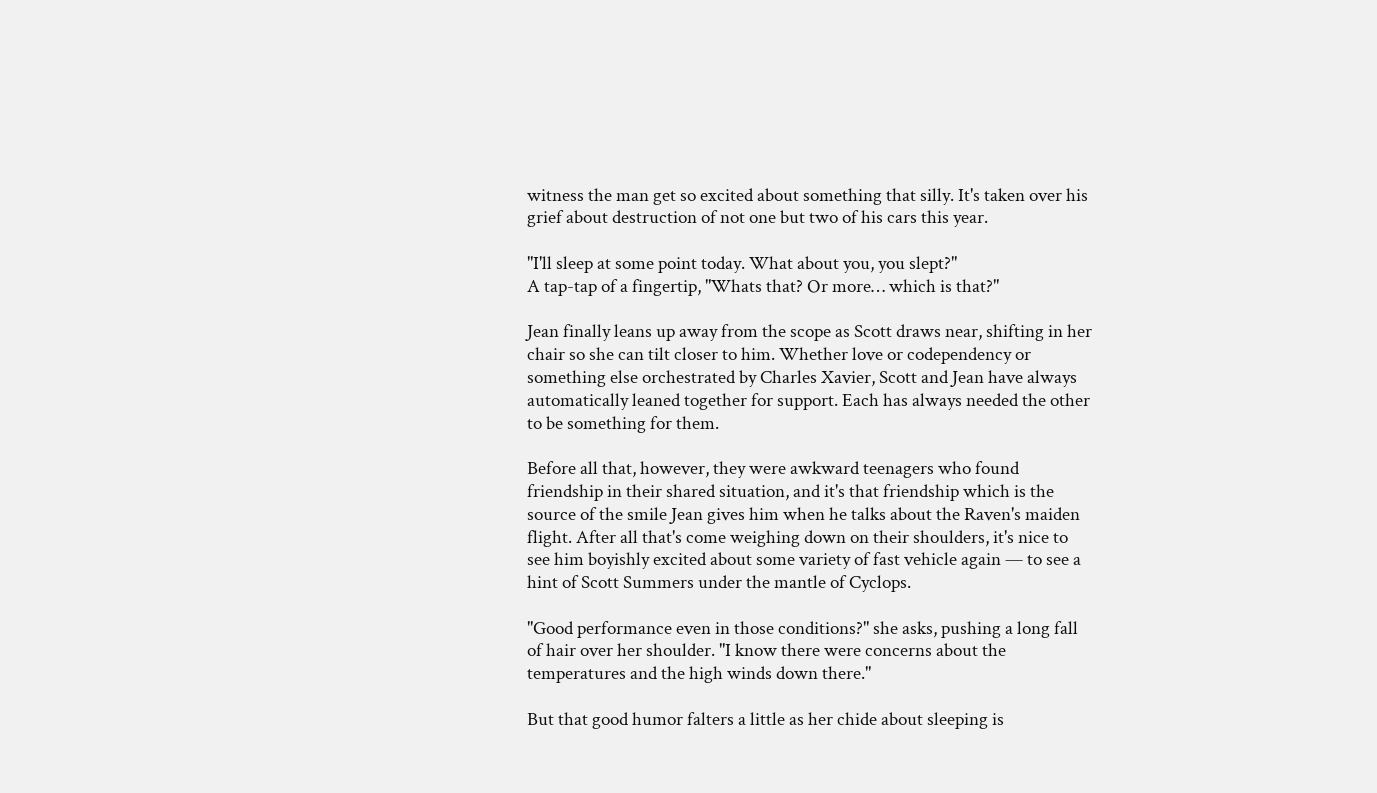witness the man get so excited about something that silly. It's taken over his grief about destruction of not one but two of his cars this year.

"I'll sleep at some point today. What about you, you slept?"
A tap-tap of a fingertip, "Whats that? Or more… which is that?"

Jean finally leans up away from the scope as Scott draws near, shifting in her chair so she can tilt closer to him. Whether love or codependency or something else orchestrated by Charles Xavier, Scott and Jean have always automatically leaned together for support. Each has always needed the other to be something for them.

Before all that, however, they were awkward teenagers who found friendship in their shared situation, and it's that friendship which is the source of the smile Jean gives him when he talks about the Raven's maiden flight. After all that's come weighing down on their shoulders, it's nice to see him boyishly excited about some variety of fast vehicle again — to see a hint of Scott Summers under the mantle of Cyclops.

"Good performance even in those conditions?" she asks, pushing a long fall of hair over her shoulder. "I know there were concerns about the temperatures and the high winds down there."

But that good humor falters a little as her chide about sleeping is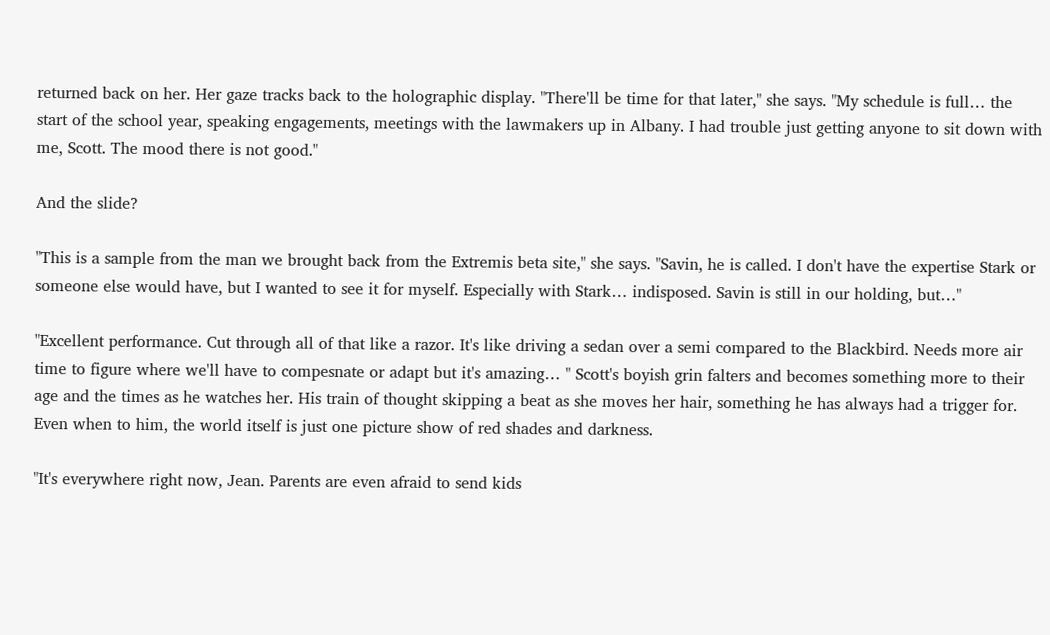returned back on her. Her gaze tracks back to the holographic display. "There'll be time for that later," she says. "My schedule is full… the start of the school year, speaking engagements, meetings with the lawmakers up in Albany. I had trouble just getting anyone to sit down with me, Scott. The mood there is not good."

And the slide?

"This is a sample from the man we brought back from the Extremis beta site," she says. "Savin, he is called. I don't have the expertise Stark or someone else would have, but I wanted to see it for myself. Especially with Stark… indisposed. Savin is still in our holding, but…"

"Excellent performance. Cut through all of that like a razor. It's like driving a sedan over a semi compared to the Blackbird. Needs more air time to figure where we'll have to compesnate or adapt but it's amazing… " Scott's boyish grin falters and becomes something more to their age and the times as he watches her. His train of thought skipping a beat as she moves her hair, something he has always had a trigger for. Even when to him, the world itself is just one picture show of red shades and darkness.

"It's everywhere right now, Jean. Parents are even afraid to send kids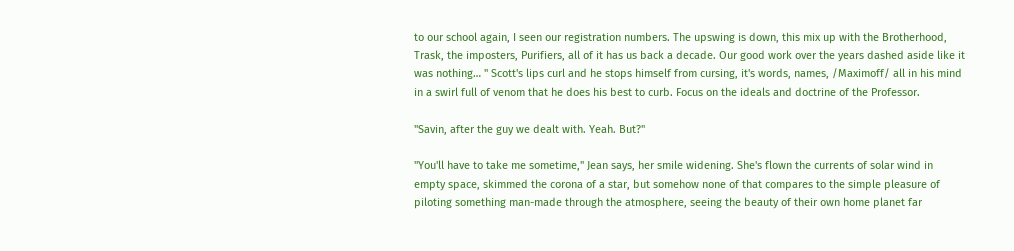to our school again, I seen our registration numbers. The upswing is down, this mix up with the Brotherhood, Trask, the imposters, Purifiers, all of it has us back a decade. Our good work over the years dashed aside like it was nothing… " Scott's lips curl and he stops himself from cursing, it's words, names, /Maximoff/ all in his mind in a swirl full of venom that he does his best to curb. Focus on the ideals and doctrine of the Professor.

"Savin, after the guy we dealt with. Yeah. But?"

"You'll have to take me sometime," Jean says, her smile widening. She's flown the currents of solar wind in empty space, skimmed the corona of a star, but somehow none of that compares to the simple pleasure of piloting something man-made through the atmosphere, seeing the beauty of their own home planet far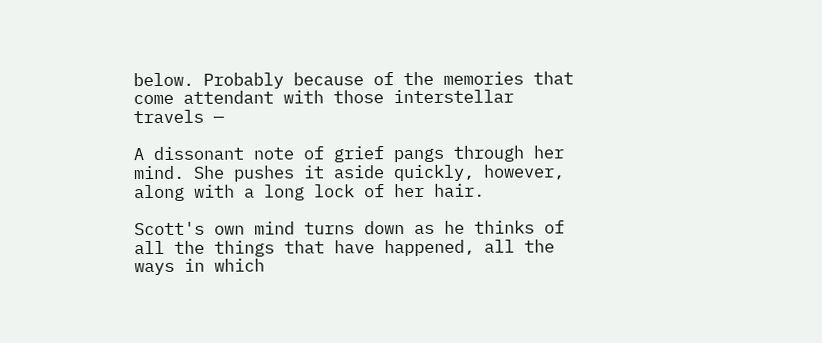below. Probably because of the memories that come attendant with those interstellar travels —

A dissonant note of grief pangs through her mind. She pushes it aside quickly, however, along with a long lock of her hair.

Scott's own mind turns down as he thinks of all the things that have happened, all the ways in which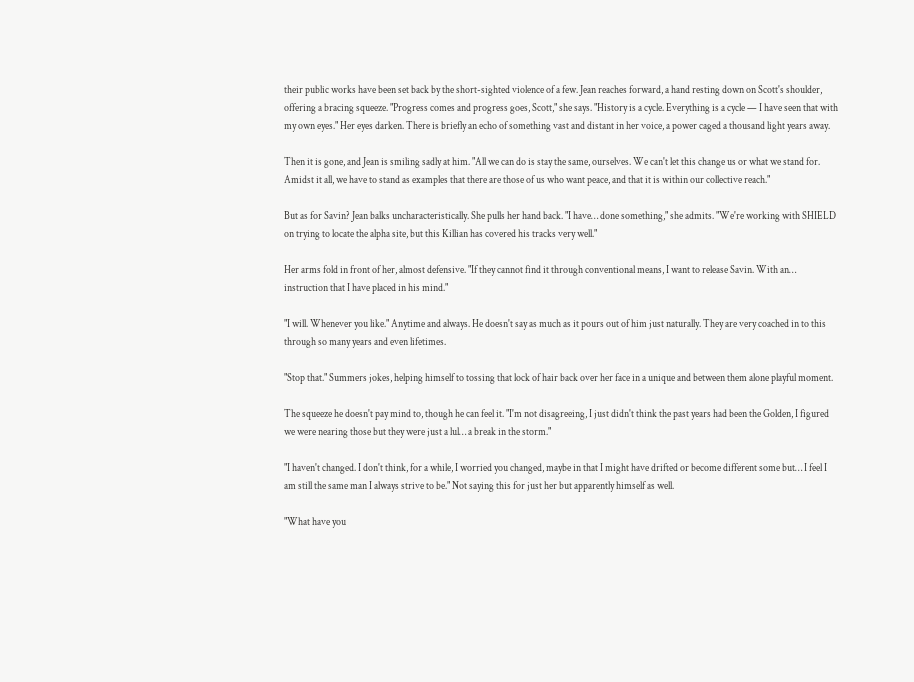their public works have been set back by the short-sighted violence of a few. Jean reaches forward, a hand resting down on Scott's shoulder, offering a bracing squeeze. "Progress comes and progress goes, Scott," she says. "History is a cycle. Everything is a cycle — I have seen that with my own eyes." Her eyes darken. There is briefly an echo of something vast and distant in her voice, a power caged a thousand light years away.

Then it is gone, and Jean is smiling sadly at him. "All we can do is stay the same, ourselves. We can't let this change us or what we stand for. Amidst it all, we have to stand as examples that there are those of us who want peace, and that it is within our collective reach."

But as for Savin? Jean balks uncharacteristically. She pulls her hand back. "I have… done something," she admits. "We're working with SHIELD on trying to locate the alpha site, but this Killian has covered his tracks very well."

Her arms fold in front of her, almost defensive. "If they cannot find it through conventional means, I want to release Savin. With an… instruction that I have placed in his mind."

"I will. Whenever you like." Anytime and always. He doesn't say as much as it pours out of him just naturally. They are very coached in to this through so many years and even lifetimes.

"Stop that." Summers jokes, helping himself to tossing that lock of hair back over her face in a unique and between them alone playful moment.

The squeeze he doesn't pay mind to, though he can feel it. "I'm not disagreeing, I just didn't think the past years had been the Golden, I figured we were nearing those but they were just a lul… a break in the storm."

"I haven't changed. I don't think, for a while, I worried you changed, maybe in that I might have drifted or become different some but… I feel I am still the same man I always strive to be." Not saying this for just her but apparently himself as well.

"What have you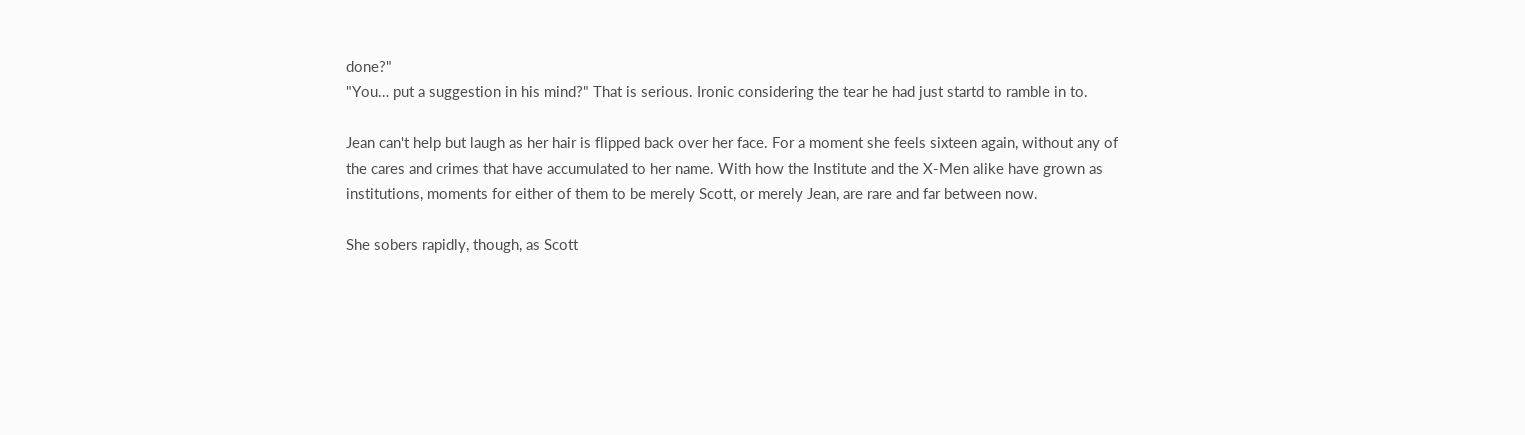done?"
"You… put a suggestion in his mind?" That is serious. Ironic considering the tear he had just startd to ramble in to.

Jean can't help but laugh as her hair is flipped back over her face. For a moment she feels sixteen again, without any of the cares and crimes that have accumulated to her name. With how the Institute and the X-Men alike have grown as institutions, moments for either of them to be merely Scott, or merely Jean, are rare and far between now.

She sobers rapidly, though, as Scott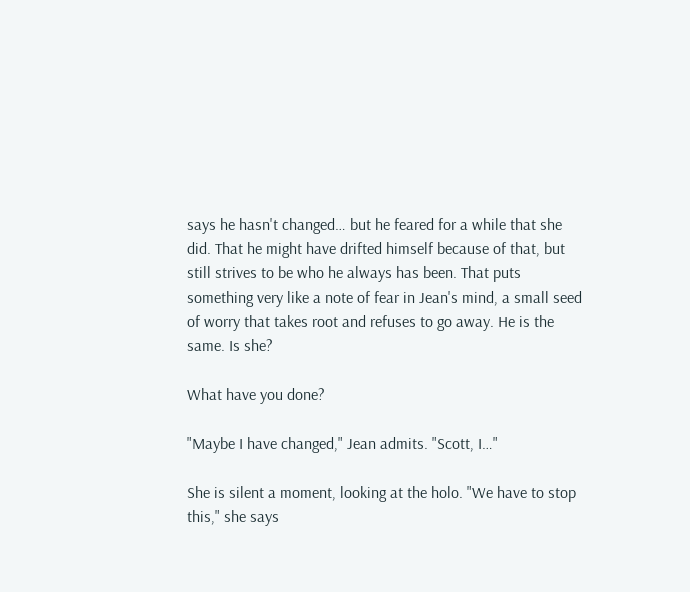says he hasn't changed… but he feared for a while that she did. That he might have drifted himself because of that, but still strives to be who he always has been. That puts something very like a note of fear in Jean's mind, a small seed of worry that takes root and refuses to go away. He is the same. Is she?

What have you done?

"Maybe I have changed," Jean admits. "Scott, I…"

She is silent a moment, looking at the holo. "We have to stop this," she says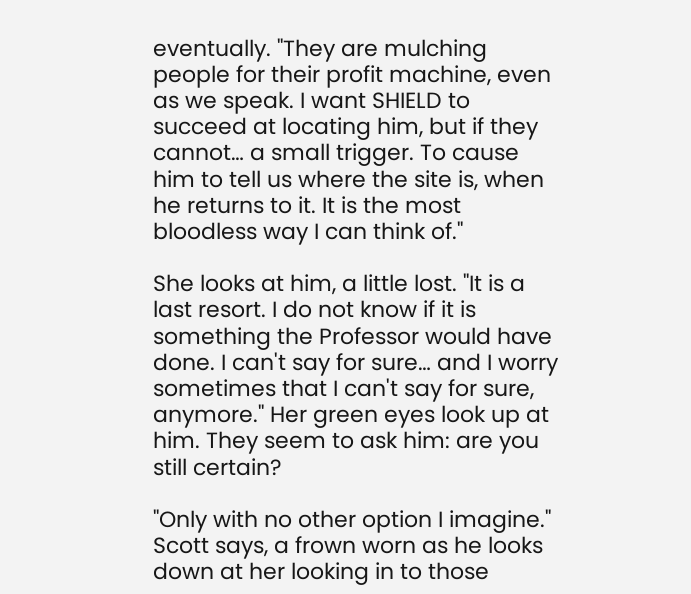eventually. "They are mulching people for their profit machine, even as we speak. I want SHIELD to succeed at locating him, but if they cannot… a small trigger. To cause him to tell us where the site is, when he returns to it. It is the most bloodless way I can think of."

She looks at him, a little lost. "It is a last resort. I do not know if it is something the Professor would have done. I can't say for sure… and I worry sometimes that I can't say for sure, anymore." Her green eyes look up at him. They seem to ask him: are you still certain?

"Only with no other option I imagine." Scott says, a frown worn as he looks down at her looking in to those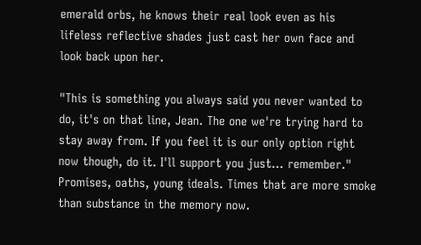emerald orbs, he knows their real look even as his lifeless reflective shades just cast her own face and look back upon her.

"This is something you always said you never wanted to do, it's on that line, Jean. The one we're trying hard to stay away from. If you feel it is our only option right now though, do it. I'll support you just… remember." Promises, oaths, young ideals. Times that are more smoke than substance in the memory now.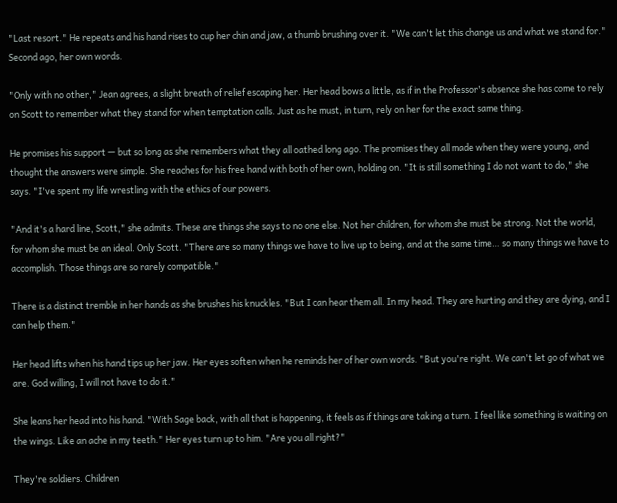"Last resort." He repeats and his hand rises to cup her chin and jaw, a thumb brushing over it. "We can't let this change us and what we stand for." Second ago, her own words.

"Only with no other," Jean agrees, a slight breath of relief escaping her. Her head bows a little, as if in the Professor's absence she has come to rely on Scott to remember what they stand for when temptation calls. Just as he must, in turn, rely on her for the exact same thing.

He promises his support — but so long as she remembers what they all oathed long ago. The promises they all made when they were young, and thought the answers were simple. She reaches for his free hand with both of her own, holding on. "It is still something I do not want to do," she says. "I've spent my life wrestling with the ethics of our powers.

"And it's a hard line, Scott," she admits. These are things she says to no one else. Not her children, for whom she must be strong. Not the world, for whom she must be an ideal. Only Scott. "There are so many things we have to live up to being, and at the same time… so many things we have to accomplish. Those things are so rarely compatible."

There is a distinct tremble in her hands as she brushes his knuckles. "But I can hear them all. In my head. They are hurting and they are dying, and I can help them."

Her head lifts when his hand tips up her jaw. Her eyes soften when he reminds her of her own words. "But you're right. We can't let go of what we are. God willing, I will not have to do it."

She leans her head into his hand. "With Sage back, with all that is happening, it feels as if things are taking a turn. I feel like something is waiting on the wings. Like an ache in my teeth." Her eyes turn up to him. "Are you all right?"

They're soldiers. Children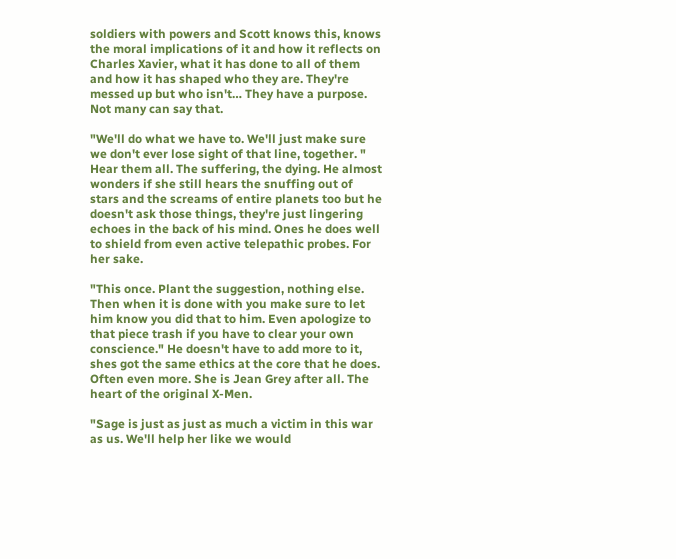soldiers with powers and Scott knows this, knows the moral implications of it and how it reflects on Charles Xavier, what it has done to all of them and how it has shaped who they are. They're messed up but who isn't… They have a purpose. Not many can say that.

"We'll do what we have to. We'll just make sure we don't ever lose sight of that line, together. " Hear them all. The suffering, the dying. He almost wonders if she still hears the snuffing out of stars and the screams of entire planets too but he doesn't ask those things, they're just lingering echoes in the back of his mind. Ones he does well to shield from even active telepathic probes. For her sake.

"This once. Plant the suggestion, nothing else. Then when it is done with you make sure to let him know you did that to him. Even apologize to that piece trash if you have to clear your own conscience." He doesn't have to add more to it, shes got the same ethics at the core that he does. Often even more. She is Jean Grey after all. The heart of the original X-Men.

"Sage is just as just as much a victim in this war as us. We'll help her like we would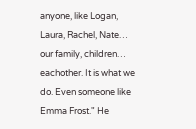anyone, like Logan, Laura, Rachel, Nate… our family, children… eachother. It is what we do. Even someone like Emma Frost." He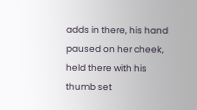adds in there, his hand paused on her cheek, held there with his thumb set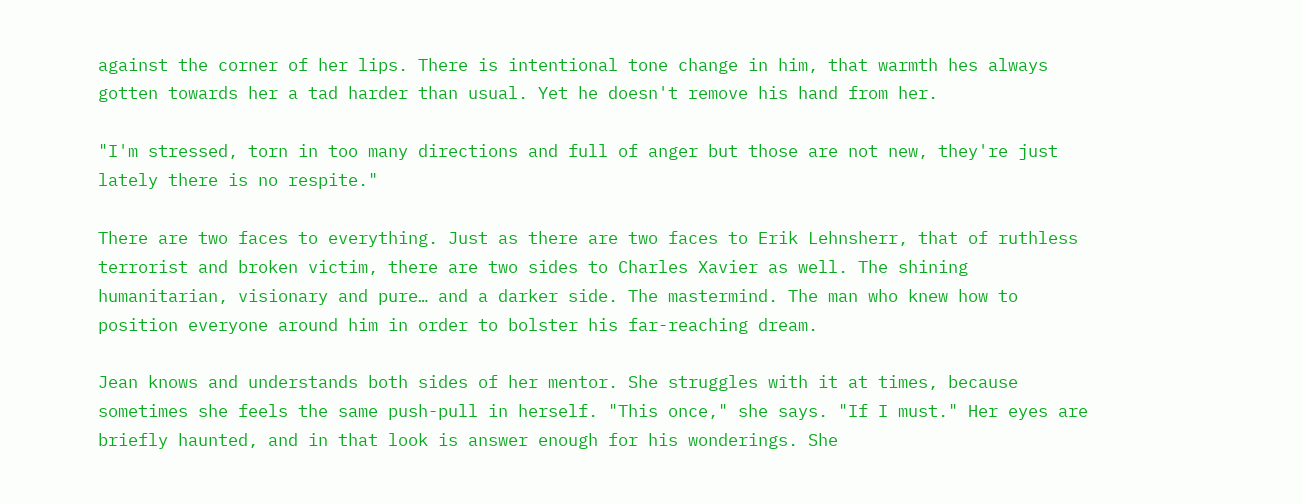against the corner of her lips. There is intentional tone change in him, that warmth hes always gotten towards her a tad harder than usual. Yet he doesn't remove his hand from her.

"I'm stressed, torn in too many directions and full of anger but those are not new, they're just lately there is no respite."

There are two faces to everything. Just as there are two faces to Erik Lehnsherr, that of ruthless terrorist and broken victim, there are two sides to Charles Xavier as well. The shining humanitarian, visionary and pure… and a darker side. The mastermind. The man who knew how to position everyone around him in order to bolster his far-reaching dream.

Jean knows and understands both sides of her mentor. She struggles with it at times, because sometimes she feels the same push-pull in herself. "This once," she says. "If I must." Her eyes are briefly haunted, and in that look is answer enough for his wonderings. She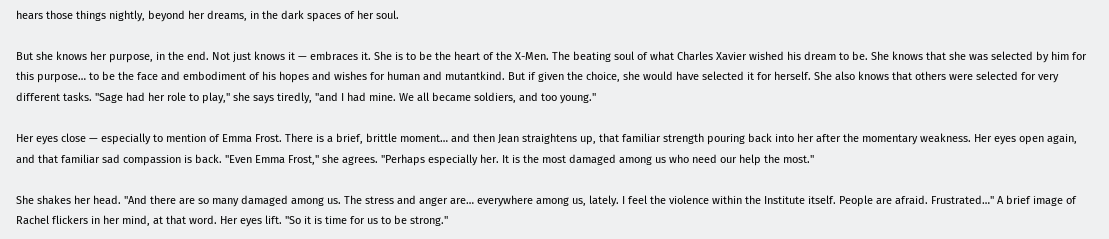hears those things nightly, beyond her dreams, in the dark spaces of her soul.

But she knows her purpose, in the end. Not just knows it — embraces it. She is to be the heart of the X-Men. The beating soul of what Charles Xavier wished his dream to be. She knows that she was selected by him for this purpose… to be the face and embodiment of his hopes and wishes for human and mutantkind. But if given the choice, she would have selected it for herself. She also knows that others were selected for very different tasks. "Sage had her role to play," she says tiredly, "and I had mine. We all became soldiers, and too young."

Her eyes close — especially to mention of Emma Frost. There is a brief, brittle moment… and then Jean straightens up, that familiar strength pouring back into her after the momentary weakness. Her eyes open again, and that familiar sad compassion is back. "Even Emma Frost," she agrees. "Perhaps especially her. It is the most damaged among us who need our help the most."

She shakes her head. "And there are so many damaged among us. The stress and anger are… everywhere among us, lately. I feel the violence within the Institute itself. People are afraid. Frustrated…" A brief image of Rachel flickers in her mind, at that word. Her eyes lift. "So it is time for us to be strong."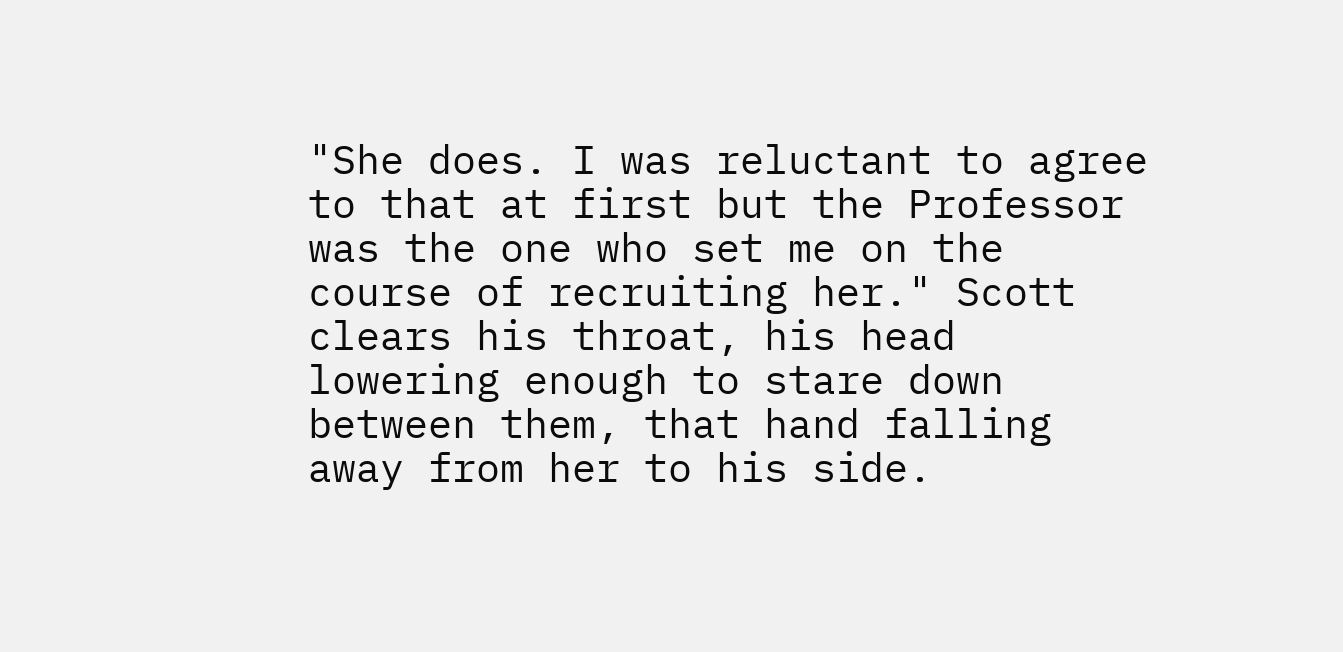"She does. I was reluctant to agree to that at first but the Professor was the one who set me on the course of recruiting her." Scott clears his throat, his head lowering enough to stare down between them, that hand falling away from her to his side.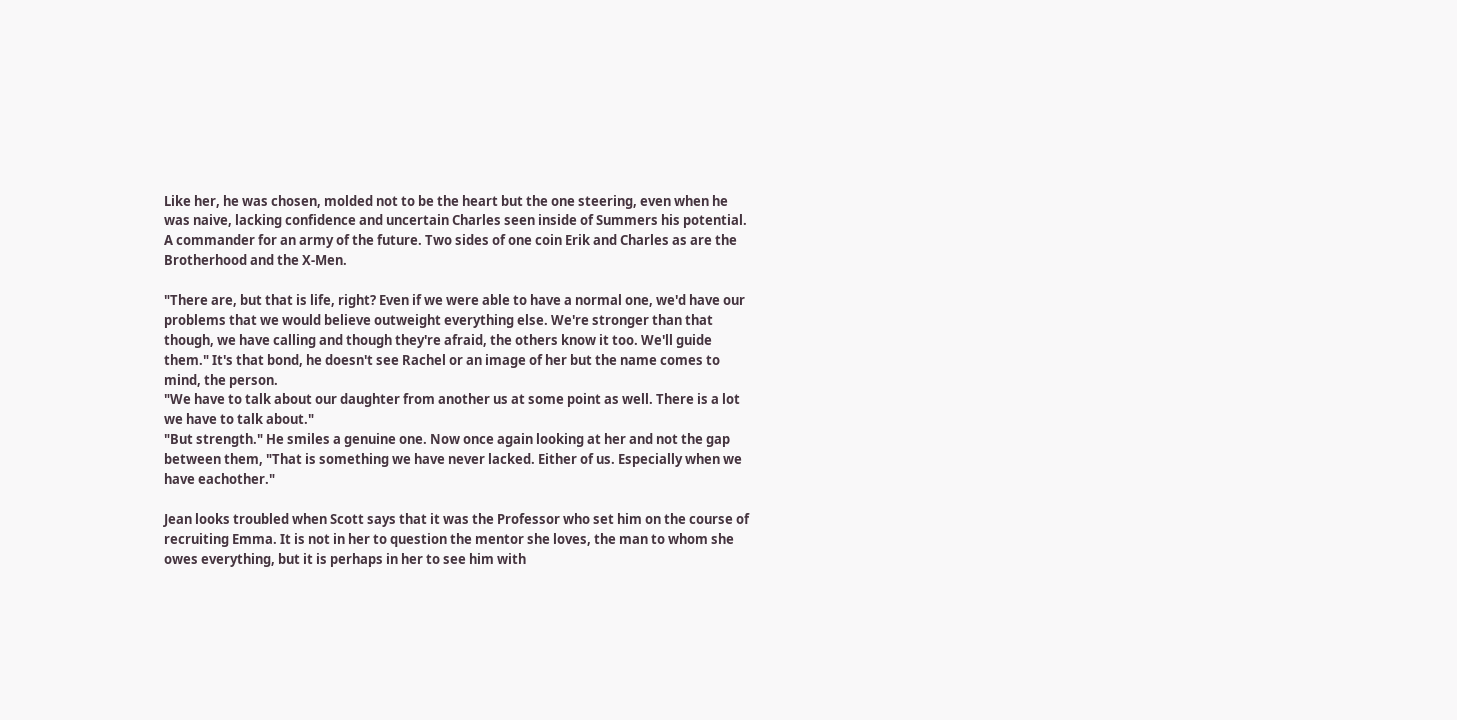Like her, he was chosen, molded not to be the heart but the one steering, even when he was naive, lacking confidence and uncertain Charles seen inside of Summers his potential. A commander for an army of the future. Two sides of one coin Erik and Charles as are the Brotherhood and the X-Men.

"There are, but that is life, right? Even if we were able to have a normal one, we'd have our problems that we would believe outweight everything else. We're stronger than that though, we have calling and though they're afraid, the others know it too. We'll guide them." It's that bond, he doesn't see Rachel or an image of her but the name comes to mind, the person.
"We have to talk about our daughter from another us at some point as well. There is a lot we have to talk about."
"But strength." He smiles a genuine one. Now once again looking at her and not the gap between them, "That is something we have never lacked. Either of us. Especially when we have eachother."

Jean looks troubled when Scott says that it was the Professor who set him on the course of recruiting Emma. It is not in her to question the mentor she loves, the man to whom she owes everything, but it is perhaps in her to see him with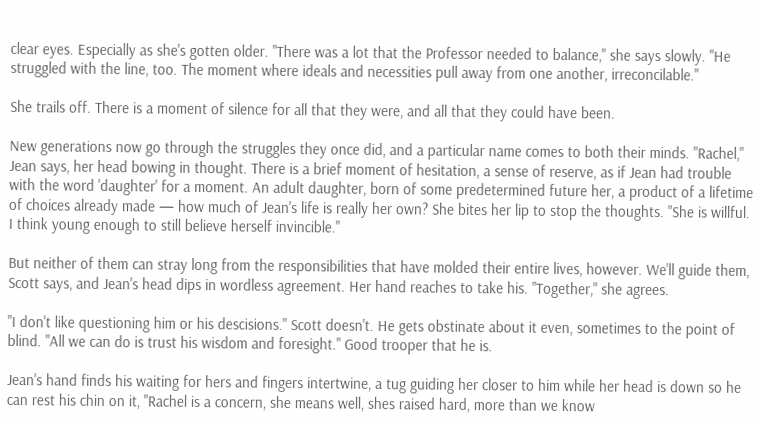clear eyes. Especially as she's gotten older. "There was a lot that the Professor needed to balance," she says slowly. "He struggled with the line, too. The moment where ideals and necessities pull away from one another, irreconcilable."

She trails off. There is a moment of silence for all that they were, and all that they could have been.

New generations now go through the struggles they once did, and a particular name comes to both their minds. "Rachel," Jean says, her head bowing in thought. There is a brief moment of hesitation, a sense of reserve, as if Jean had trouble with the word 'daughter' for a moment. An adult daughter, born of some predetermined future her, a product of a lifetime of choices already made — how much of Jean's life is really her own? She bites her lip to stop the thoughts. "She is willful. I think young enough to still believe herself invincible."

But neither of them can stray long from the responsibilities that have molded their entire lives, however. We'll guide them, Scott says, and Jean's head dips in wordless agreement. Her hand reaches to take his. "Together," she agrees.

"I don't like questioning him or his descisions." Scott doesn't. He gets obstinate about it even, sometimes to the point of blind. "All we can do is trust his wisdom and foresight." Good trooper that he is.

Jean's hand finds his waiting for hers and fingers intertwine, a tug guiding her closer to him while her head is down so he can rest his chin on it, "Rachel is a concern, she means well, shes raised hard, more than we know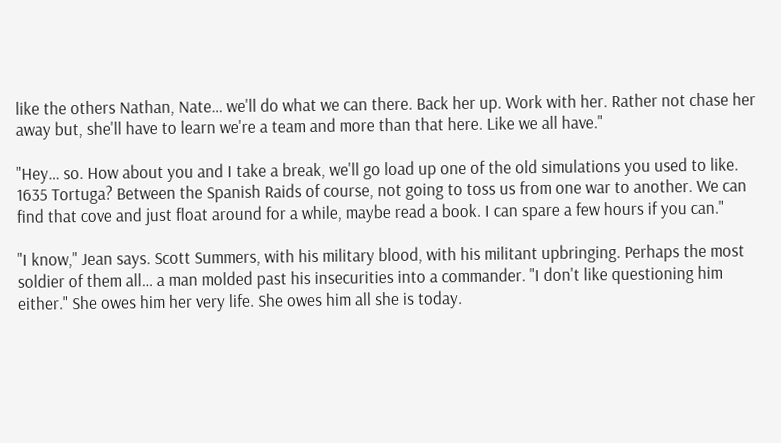like the others Nathan, Nate… we'll do what we can there. Back her up. Work with her. Rather not chase her away but, she'll have to learn we're a team and more than that here. Like we all have."

"Hey… so. How about you and I take a break, we'll go load up one of the old simulations you used to like. 1635 Tortuga? Between the Spanish Raids of course, not going to toss us from one war to another. We can find that cove and just float around for a while, maybe read a book. I can spare a few hours if you can."

"I know," Jean says. Scott Summers, with his military blood, with his militant upbringing. Perhaps the most soldier of them all… a man molded past his insecurities into a commander. "I don't like questioning him either." She owes him her very life. She owes him all she is today.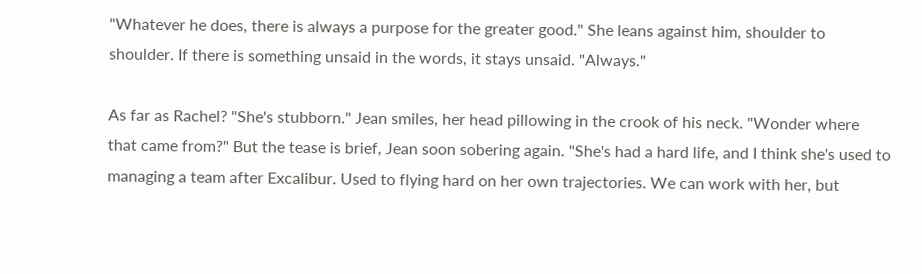"Whatever he does, there is always a purpose for the greater good." She leans against him, shoulder to shoulder. If there is something unsaid in the words, it stays unsaid. "Always."

As far as Rachel? "She's stubborn." Jean smiles, her head pillowing in the crook of his neck. "Wonder where that came from?" But the tease is brief, Jean soon sobering again. "She's had a hard life, and I think she's used to managing a team after Excalibur. Used to flying hard on her own trajectories. We can work with her, but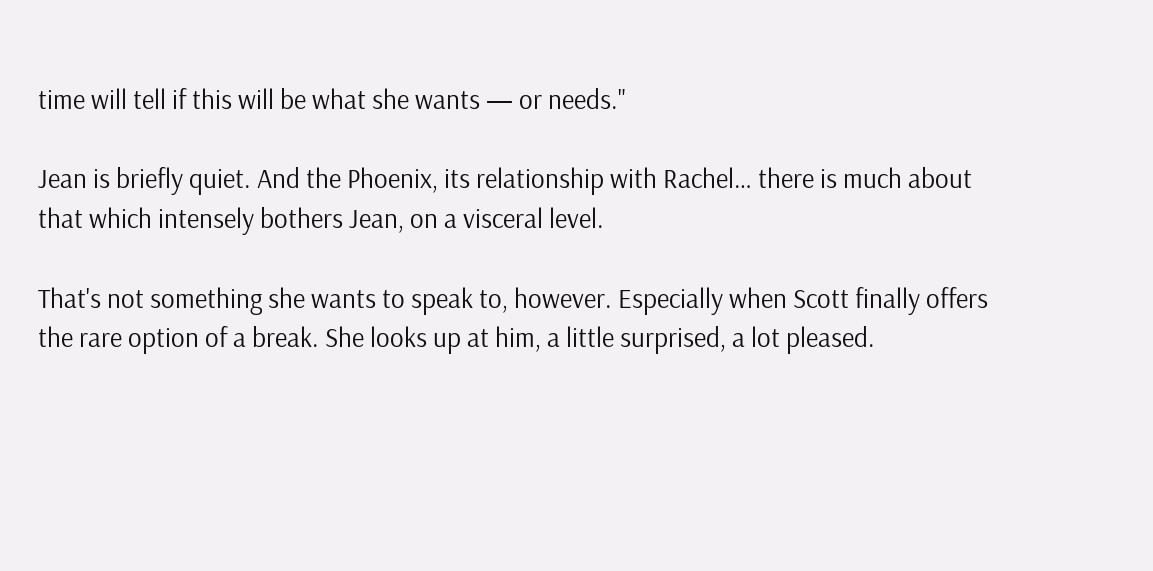time will tell if this will be what she wants — or needs."

Jean is briefly quiet. And the Phoenix, its relationship with Rachel… there is much about that which intensely bothers Jean, on a visceral level.

That's not something she wants to speak to, however. Especially when Scott finally offers the rare option of a break. She looks up at him, a little surprised, a lot pleased.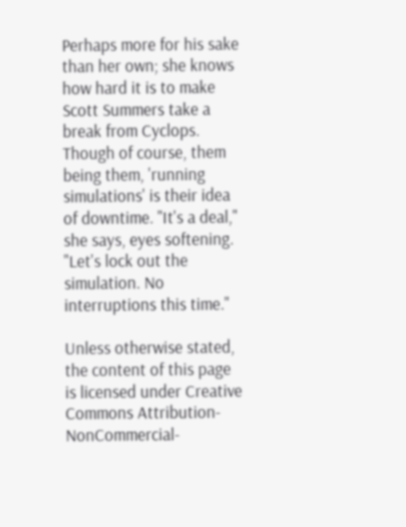Perhaps more for his sake than her own; she knows how hard it is to make Scott Summers take a break from Cyclops. Though of course, them being them, 'running simulations' is their idea of downtime. "It's a deal," she says, eyes softening. "Let's lock out the simulation. No interruptions this time."

Unless otherwise stated, the content of this page is licensed under Creative Commons Attribution-NonCommercial-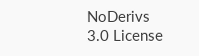NoDerivs 3.0 License